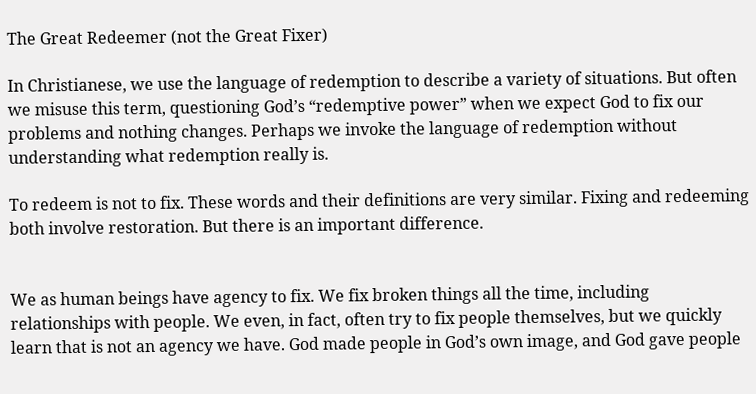The Great Redeemer (not the Great Fixer)

In Christianese, we use the language of redemption to describe a variety of situations. But often we misuse this term, questioning God’s “redemptive power” when we expect God to fix our problems and nothing changes. Perhaps we invoke the language of redemption without understanding what redemption really is.

To redeem is not to fix. These words and their definitions are very similar. Fixing and redeeming both involve restoration. But there is an important difference.


We as human beings have agency to fix. We fix broken things all the time, including relationships with people. We even, in fact, often try to fix people themselves, but we quickly learn that is not an agency we have. God made people in God’s own image, and God gave people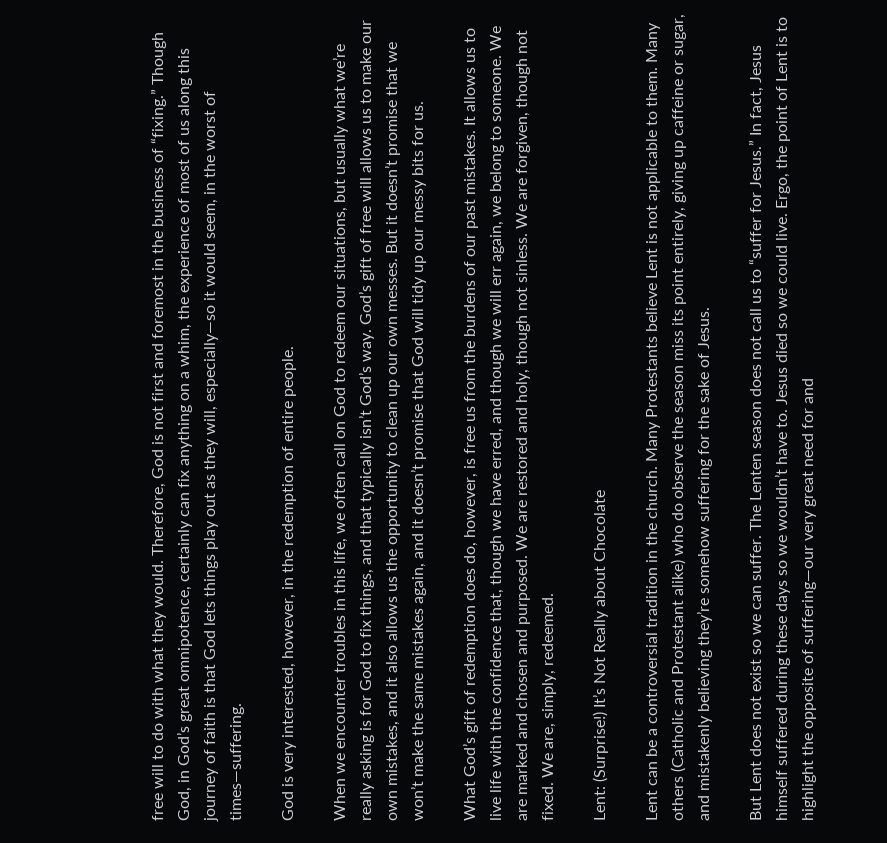free will to do with what they would. Therefore, God is not first and foremost in the business of “fixing.” Though God, in God’s great omnipotence, certainly can fix anything on a whim, the experience of most of us along this journey of faith is that God lets things play out as they will, especially—so it would seem, in the worst of times—suffering.

God is very interested, however, in the redemption of entire people.

When we encounter troubles in this life, we often call on God to redeem our situations, but usually what we’re really asking is for God to fix things, and that typically isn’t God’s way. God’s gift of free will allows us to make our own mistakes, and it also allows us the opportunity to clean up our own messes. But it doesn’t promise that we won’t make the same mistakes again, and it doesn’t promise that God will tidy up our messy bits for us.

What God’s gift of redemption does do, however, is free us from the burdens of our past mistakes. It allows us to live life with the confidence that, though we have erred, and though we will err again, we belong to someone. We are marked and chosen and purposed. We are restored and holy, though not sinless. We are forgiven, though not fixed. We are, simply, redeemed.

Lent: (Surprise!) It’s Not Really about Chocolate

Lent can be a controversial tradition in the church. Many Protestants believe Lent is not applicable to them. Many others (Catholic and Protestant alike) who do observe the season miss its point entirely, giving up caffeine or sugar, and mistakenly believing they’re somehow suffering for the sake of Jesus.

But Lent does not exist so we can suffer. The Lenten season does not call us to “suffer for Jesus.” In fact, Jesus himself suffered during these days so we wouldn’t have to. Jesus died so we could live. Ergo, the point of Lent is to highlight the opposite of suffering—our very great need for and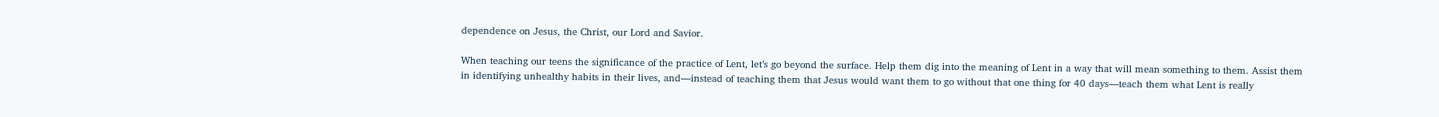dependence on Jesus, the Christ, our Lord and Savior.

When teaching our teens the significance of the practice of Lent, let’s go beyond the surface. Help them dig into the meaning of Lent in a way that will mean something to them. Assist them in identifying unhealthy habits in their lives, and—instead of teaching them that Jesus would want them to go without that one thing for 40 days—teach them what Lent is really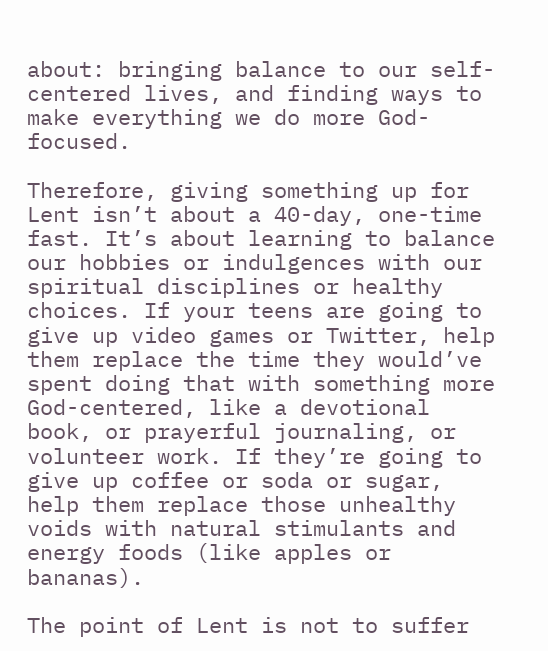about: bringing balance to our self-centered lives, and finding ways to make everything we do more God-focused.

Therefore, giving something up for Lent isn’t about a 40-day, one-time fast. It’s about learning to balance our hobbies or indulgences with our spiritual disciplines or healthy choices. If your teens are going to give up video games or Twitter, help them replace the time they would’ve spent doing that with something more God-centered, like a devotional book, or prayerful journaling, or volunteer work. If they’re going to give up coffee or soda or sugar, help them replace those unhealthy voids with natural stimulants and energy foods (like apples or bananas).

The point of Lent is not to suffer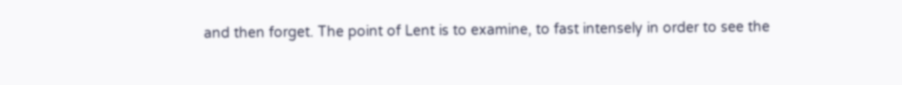and then forget. The point of Lent is to examine, to fast intensely in order to see the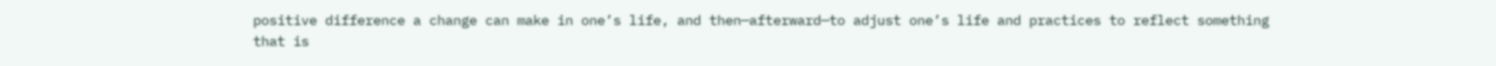positive difference a change can make in one’s life, and then—afterward—to adjust one’s life and practices to reflect something that is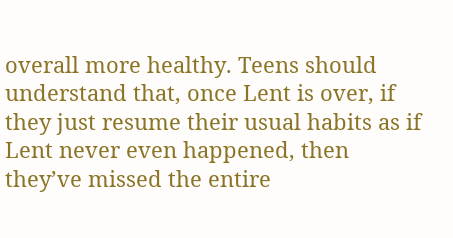overall more healthy. Teens should understand that, once Lent is over, if they just resume their usual habits as if Lent never even happened, then they’ve missed the entire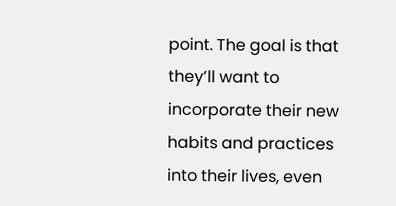point. The goal is that they’ll want to incorporate their new habits and practices into their lives, even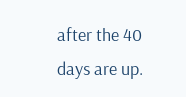after the 40 days are up.